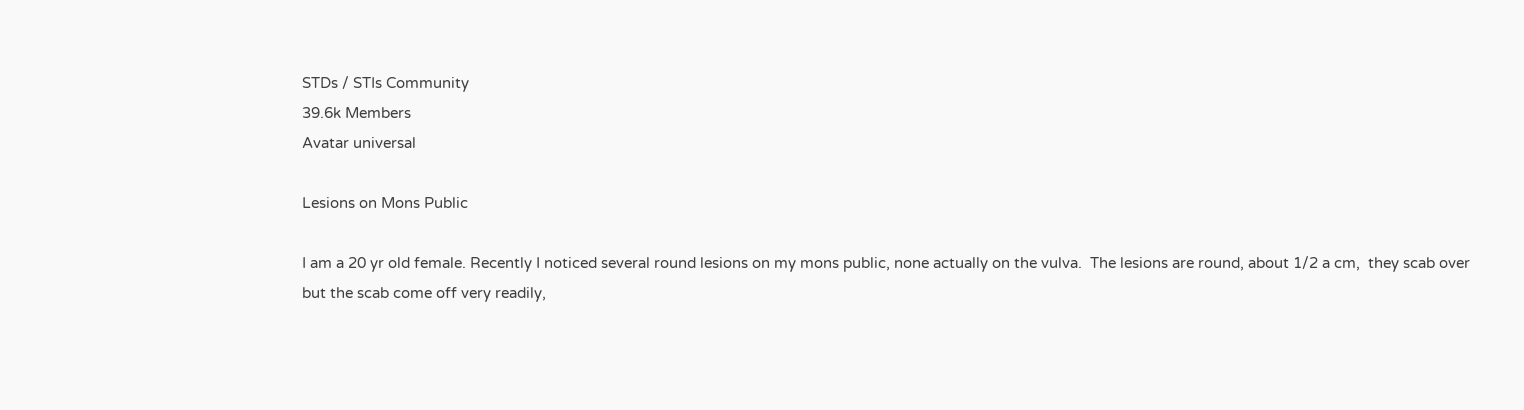STDs / STIs Community
39.6k Members
Avatar universal

Lesions on Mons Public

I am a 20 yr old female. Recently I noticed several round lesions on my mons public, none actually on the vulva.  The lesions are round, about 1/2 a cm,  they scab over but the scab come off very readily,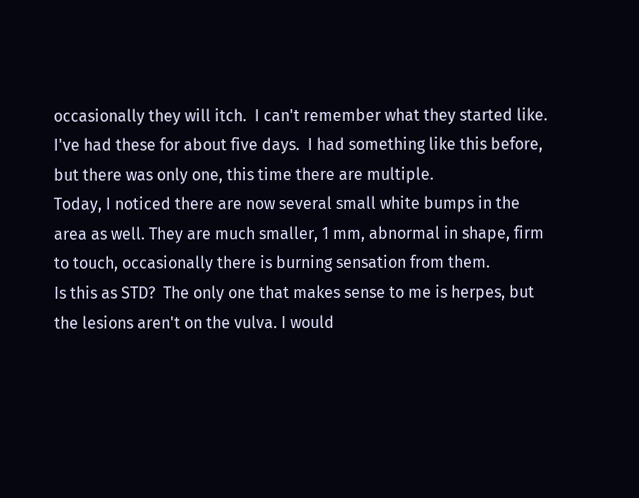occasionally they will itch.  I can't remember what they started like. I've had these for about five days.  I had something like this before, but there was only one, this time there are multiple.
Today, I noticed there are now several small white bumps in the area as well. They are much smaller, 1 mm, abnormal in shape, firm to touch, occasionally there is burning sensation from them.
Is this as STD?  The only one that makes sense to me is herpes, but the lesions aren't on the vulva. I would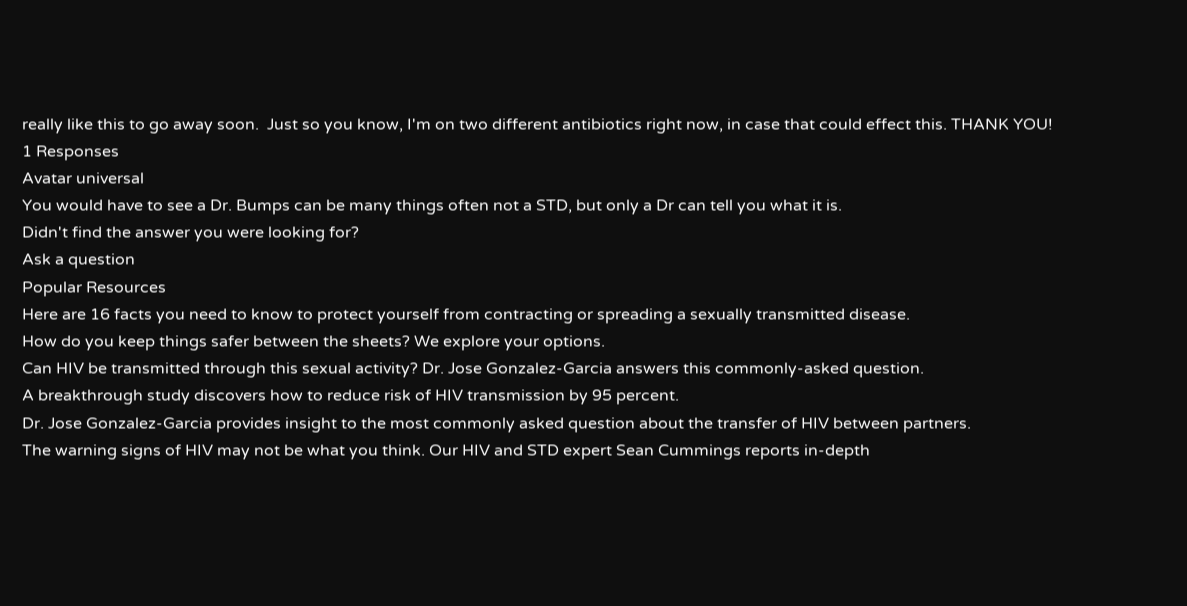really like this to go away soon.  Just so you know, I'm on two different antibiotics right now, in case that could effect this. THANK YOU!
1 Responses
Avatar universal
You would have to see a Dr. Bumps can be many things often not a STD, but only a Dr can tell you what it is.
Didn't find the answer you were looking for?
Ask a question
Popular Resources
Here are 16 facts you need to know to protect yourself from contracting or spreading a sexually transmitted disease.
How do you keep things safer between the sheets? We explore your options.
Can HIV be transmitted through this sexual activity? Dr. Jose Gonzalez-Garcia answers this commonly-asked question.
A breakthrough study discovers how to reduce risk of HIV transmission by 95 percent.
Dr. Jose Gonzalez-Garcia provides insight to the most commonly asked question about the transfer of HIV between partners.
The warning signs of HIV may not be what you think. Our HIV and STD expert Sean Cummings reports in-depth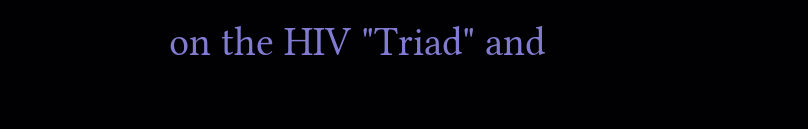on the HIV "Triad" and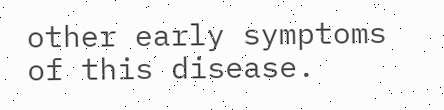other early symptoms of this disease.